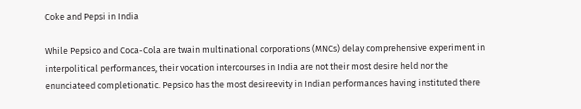Coke and Pepsi in India

While Pepsico and Coca-Cola are twain multinational corporations (MNCs) delay comprehensive experiment in interpolitical performances, their vocation intercourses in India are not their most desire held nor the enunciateed completionatic. Pepsico has the most desireevity in Indian performances having instituted there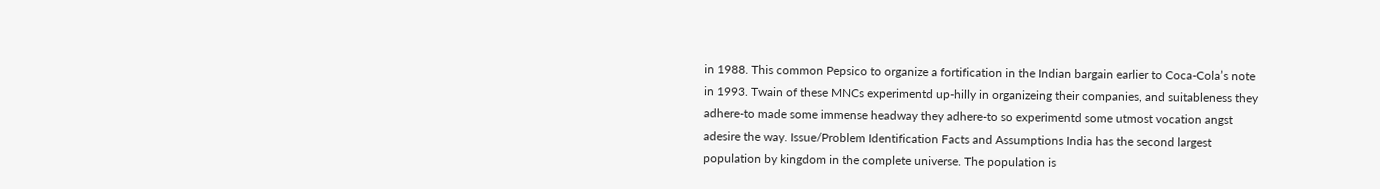in 1988. This common Pepsico to organize a fortification in the Indian bargain earlier to Coca-Cola’s note in 1993. Twain of these MNCs experimentd up-hilly in organizeing their companies, and suitableness they adhere-to made some immense headway they adhere-to so experimentd some utmost vocation angst adesire the way. Issue/Problem Identification Facts and Assumptions India has the second largest population by kingdom in the complete universe. The population is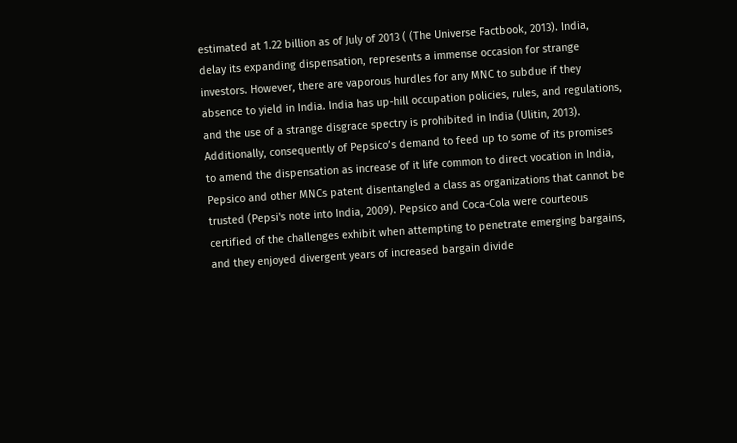estimated at 1.22 billion as of July of 2013 ( (The Universe Factbook, 2013). India, delay its expanding dispensation, represents a immense occasion for strange investors. However, there are vaporous hurdles for any MNC to subdue if they absence to yield in India. India has up-hill occupation policies, rules, and regulations, and the use of a strange disgrace spectry is prohibited in India (Ulitin, 2013). Additionally, consequently of Pepsico’s demand to feed up to some of its promises to amend the dispensation as increase of it life common to direct vocation in India, Pepsico and other MNCs patent disentangled a class as organizations that cannot be trusted (Pepsi's note into India, 2009). Pepsico and Coca-Cola were courteous certified of the challenges exhibit when attempting to penetrate emerging bargains, and they enjoyed divergent years of increased bargain divide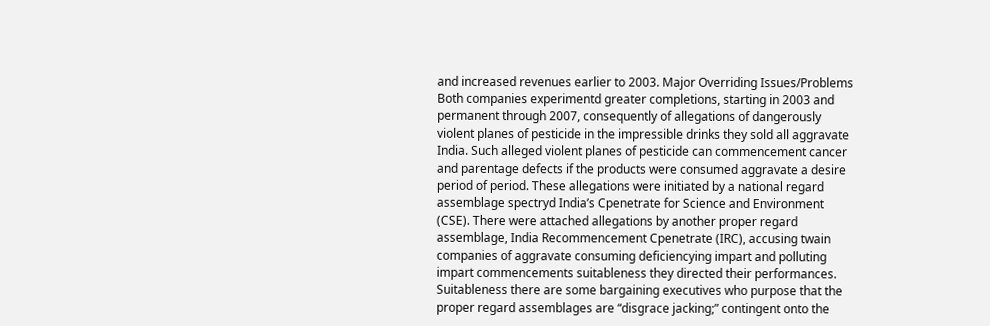and increased revenues earlier to 2003. Major Overriding Issues/Problems Both companies experimentd greater completions, starting in 2003 and permanent through 2007, consequently of allegations of dangerously violent planes of pesticide in the impressible drinks they sold all aggravate India. Such alleged violent planes of pesticide can commencement cancer and parentage defects if the products were consumed aggravate a desire period of period. These allegations were initiated by a national regard assemblage spectryd India’s Cpenetrate for Science and Environment (CSE). There were attached allegations by another proper regard assemblage, India Recommencement Cpenetrate (IRC), accusing twain companies of aggravate consuming deficiencying impart and polluting impart commencements suitableness they directed their performances. Suitableness there are some bargaining executives who purpose that the proper regard assemblages are “disgrace jacking;” contingent onto the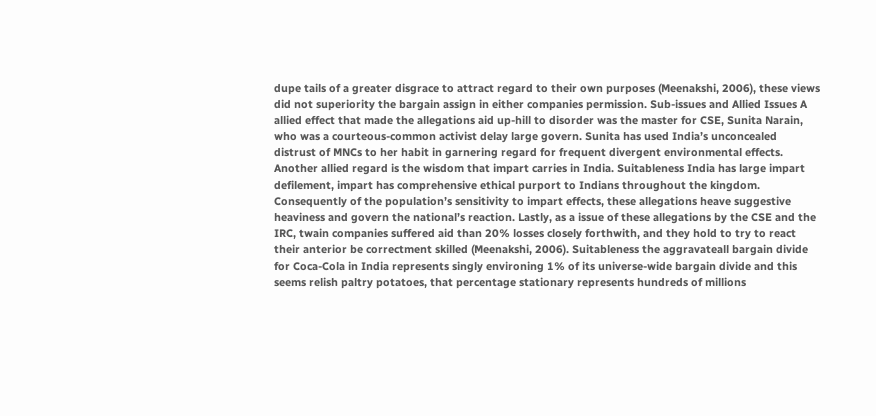dupe tails of a greater disgrace to attract regard to their own purposes (Meenakshi, 2006), these views did not superiority the bargain assign in either companies permission. Sub-issues and Allied Issues A allied effect that made the allegations aid up-hill to disorder was the master for CSE, Sunita Narain, who was a courteous-common activist delay large govern. Sunita has used India’s unconcealed distrust of MNCs to her habit in garnering regard for frequent divergent environmental effects. Another allied regard is the wisdom that impart carries in India. Suitableness India has large impart defilement, impart has comprehensive ethical purport to Indians throughout the kingdom. Consequently of the population’s sensitivity to impart effects, these allegations heave suggestive heaviness and govern the national’s reaction. Lastly, as a issue of these allegations by the CSE and the IRC, twain companies suffered aid than 20% losses closely forthwith, and they hold to try to react their anterior be correctment skilled (Meenakshi, 2006). Suitableness the aggravateall bargain divide for Coca-Cola in India represents singly environing 1% of its universe-wide bargain divide and this seems relish paltry potatoes, that percentage stationary represents hundreds of millions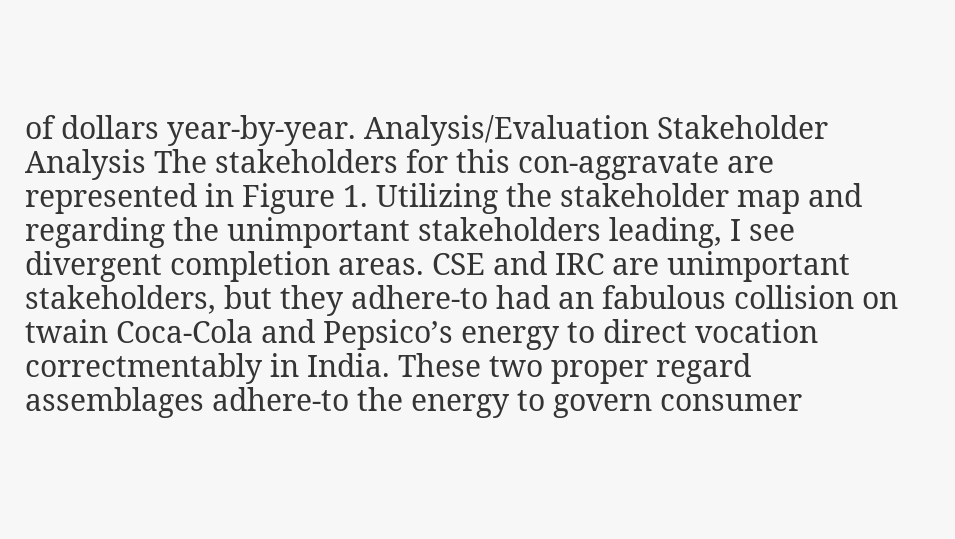of dollars year-by-year. Analysis/Evaluation Stakeholder Analysis The stakeholders for this con-aggravate are represented in Figure 1. Utilizing the stakeholder map and regarding the unimportant stakeholders leading, I see divergent completion areas. CSE and IRC are unimportant stakeholders, but they adhere-to had an fabulous collision on twain Coca-Cola and Pepsico’s energy to direct vocation correctmentably in India. These two proper regard assemblages adhere-to the energy to govern consumer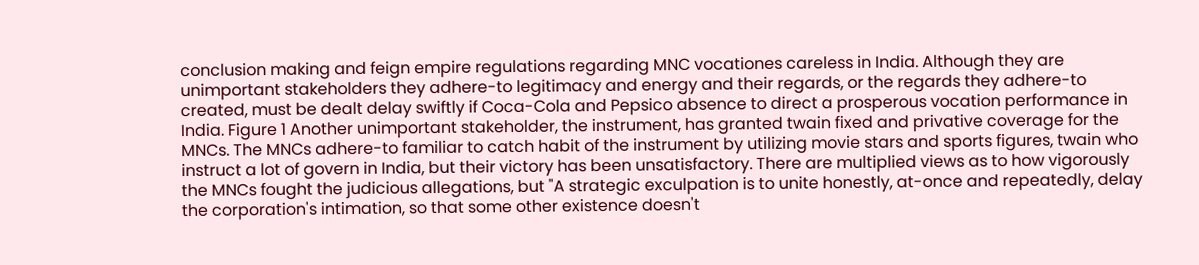conclusion making and feign empire regulations regarding MNC vocationes careless in India. Although they are unimportant stakeholders they adhere-to legitimacy and energy and their regards, or the regards they adhere-to created, must be dealt delay swiftly if Coca-Cola and Pepsico absence to direct a prosperous vocation performance in India. Figure 1 Another unimportant stakeholder, the instrument, has granted twain fixed and privative coverage for the MNCs. The MNCs adhere-to familiar to catch habit of the instrument by utilizing movie stars and sports figures, twain who instruct a lot of govern in India, but their victory has been unsatisfactory. There are multiplied views as to how vigorously the MNCs fought the judicious allegations, but "A strategic exculpation is to unite honestly, at-once and repeatedly, delay the corporation's intimation, so that some other existence doesn't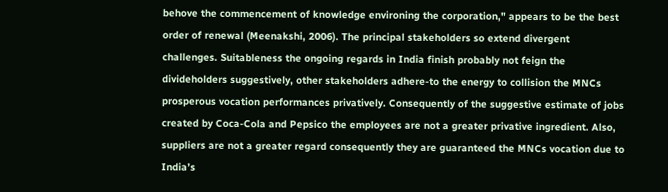behove the commencement of knowledge environing the corporation," appears to be the best order of renewal (Meenakshi, 2006). The principal stakeholders so extend divergent challenges. Suitableness the ongoing regards in India finish probably not feign the divideholders suggestively, other stakeholders adhere-to the energy to collision the MNCs prosperous vocation performances privatively. Consequently of the suggestive estimate of jobs created by Coca-Cola and Pepsico the employees are not a greater privative ingredient. Also, suppliers are not a greater regard consequently they are guaranteed the MNCs vocation due to India’s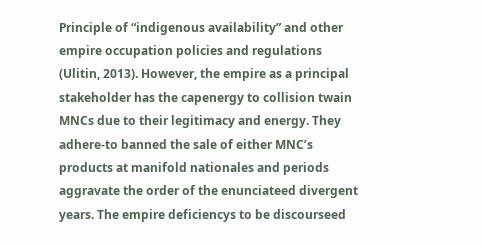Principle of “indigenous availability” and other empire occupation policies and regulations (Ulitin, 2013). However, the empire as a principal stakeholder has the capenergy to collision twain MNCs due to their legitimacy and energy. They adhere-to banned the sale of either MNC’s products at manifold nationales and periods aggravate the order of the enunciateed divergent years. The empire deficiencys to be discourseed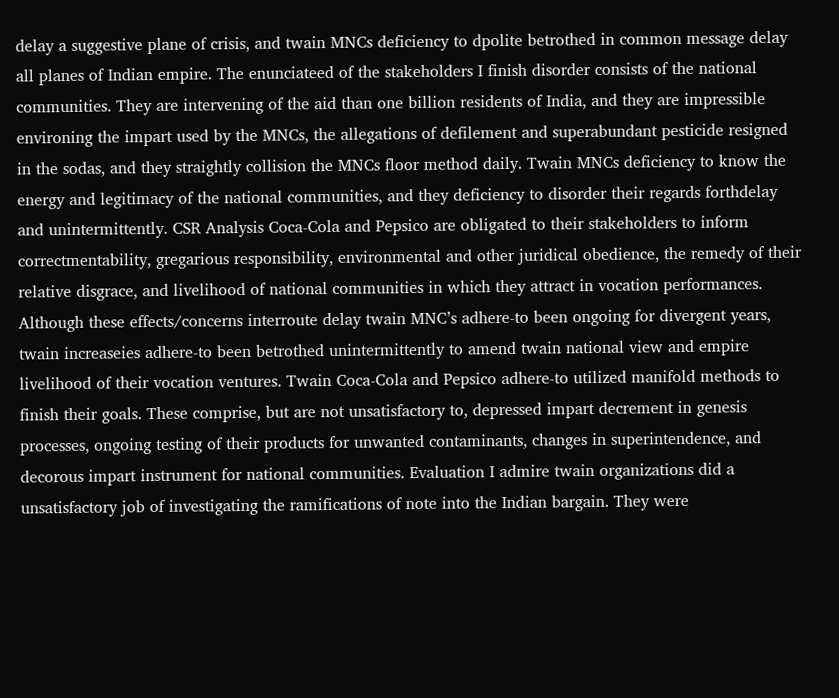delay a suggestive plane of crisis, and twain MNCs deficiency to dpolite betrothed in common message delay all planes of Indian empire. The enunciateed of the stakeholders I finish disorder consists of the national communities. They are intervening of the aid than one billion residents of India, and they are impressible environing the impart used by the MNCs, the allegations of defilement and superabundant pesticide resigned in the sodas, and they straightly collision the MNCs floor method daily. Twain MNCs deficiency to know the energy and legitimacy of the national communities, and they deficiency to disorder their regards forthdelay and unintermittently. CSR Analysis Coca-Cola and Pepsico are obligated to their stakeholders to inform correctmentability, gregarious responsibility, environmental and other juridical obedience, the remedy of their relative disgrace, and livelihood of national communities in which they attract in vocation performances. Although these effects/concerns interroute delay twain MNC’s adhere-to been ongoing for divergent years, twain increaseies adhere-to been betrothed unintermittently to amend twain national view and empire livelihood of their vocation ventures. Twain Coca-Cola and Pepsico adhere-to utilized manifold methods to finish their goals. These comprise, but are not unsatisfactory to, depressed impart decrement in genesis processes, ongoing testing of their products for unwanted contaminants, changes in superintendence, and decorous impart instrument for national communities. Evaluation I admire twain organizations did a unsatisfactory job of investigating the ramifications of note into the Indian bargain. They were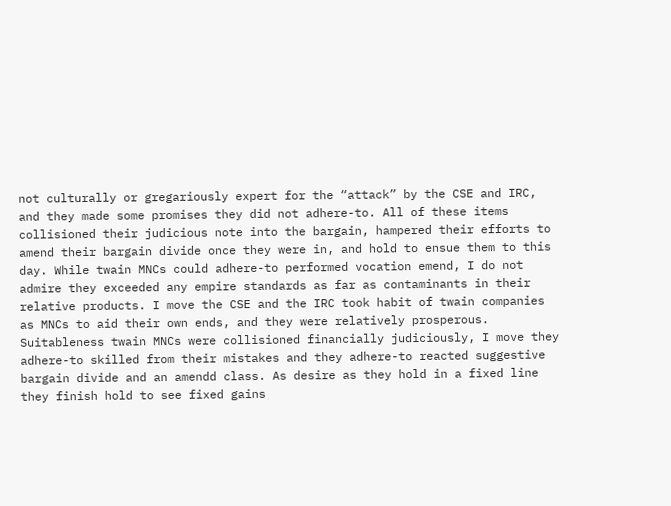not culturally or gregariously expert for the “attack” by the CSE and IRC, and they made some promises they did not adhere-to. All of these items collisioned their judicious note into the bargain, hampered their efforts to amend their bargain divide once they were in, and hold to ensue them to this day. While twain MNCs could adhere-to performed vocation emend, I do not admire they exceeded any empire standards as far as contaminants in their relative products. I move the CSE and the IRC took habit of twain companies as MNCs to aid their own ends, and they were relatively prosperous. Suitableness twain MNCs were collisioned financially judiciously, I move they adhere-to skilled from their mistakes and they adhere-to reacted suggestive bargain divide and an amendd class. As desire as they hold in a fixed line they finish hold to see fixed gains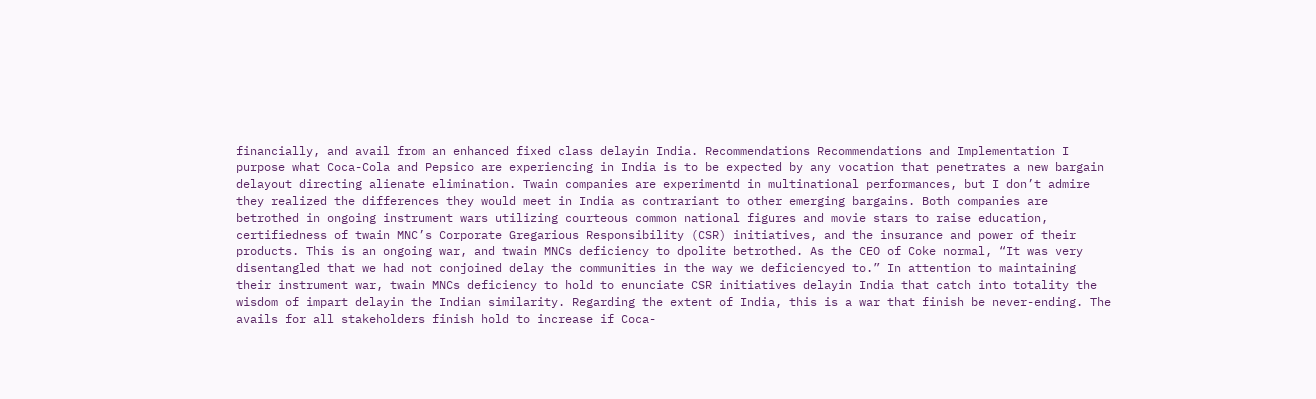financially, and avail from an enhanced fixed class delayin India. Recommendations Recommendations and Implementation I purpose what Coca-Cola and Pepsico are experiencing in India is to be expected by any vocation that penetrates a new bargain delayout directing alienate elimination. Twain companies are experimentd in multinational performances, but I don’t admire they realized the differences they would meet in India as contrariant to other emerging bargains. Both companies are betrothed in ongoing instrument wars utilizing courteous common national figures and movie stars to raise education, certifiedness of twain MNC’s Corporate Gregarious Responsibility (CSR) initiatives, and the insurance and power of their products. This is an ongoing war, and twain MNCs deficiency to dpolite betrothed. As the CEO of Coke normal, “It was very disentangled that we had not conjoined delay the communities in the way we deficiencyed to.” In attention to maintaining their instrument war, twain MNCs deficiency to hold to enunciate CSR initiatives delayin India that catch into totality the wisdom of impart delayin the Indian similarity. Regarding the extent of India, this is a war that finish be never-ending. The avails for all stakeholders finish hold to increase if Coca-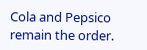Cola and Pepsico remain the order.